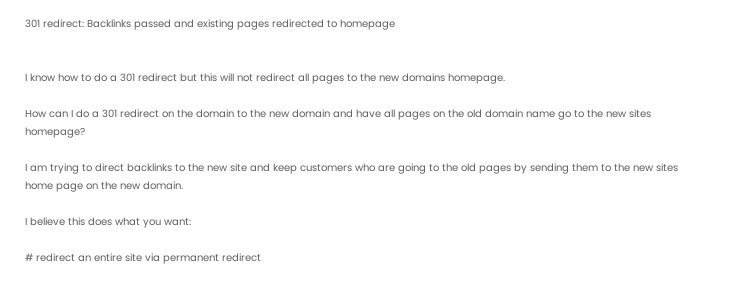301 redirect: Backlinks passed and existing pages redirected to homepage


I know how to do a 301 redirect but this will not redirect all pages to the new domains homepage.

How can I do a 301 redirect on the domain to the new domain and have all pages on the old domain name go to the new sites homepage?

I am trying to direct backlinks to the new site and keep customers who are going to the old pages by sending them to the new sites home page on the new domain.

I believe this does what you want:

# redirect an entire site via permanent redirect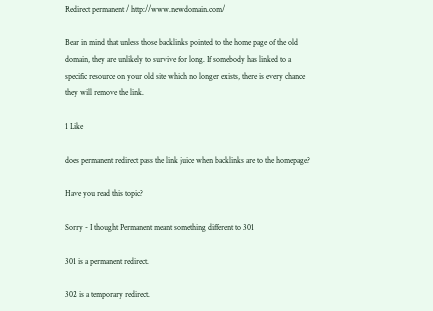Redirect permanent / http://www.newdomain.com/

Bear in mind that unless those backlinks pointed to the home page of the old domain, they are unlikely to survive for long. If somebody has linked to a specific resource on your old site which no longer exists, there is every chance they will remove the link.

1 Like

does permanent redirect pass the link juice when backlinks are to the homepage?

Have you read this topic?

Sorry - I thought Permanent meant something different to 301

301 is a permanent redirect.

302 is a temporary redirect.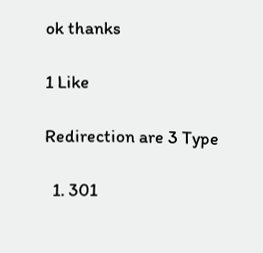ok thanks

1 Like

Redirection are 3 Type

  1. 301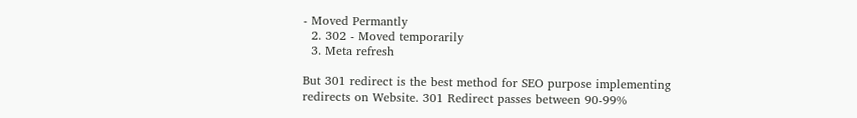- Moved Permantly
  2. 302 - Moved temporarily
  3. Meta refresh

But 301 redirect is the best method for SEO purpose implementing redirects on Website. 301 Redirect passes between 90-99%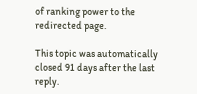of ranking power to the redirected page.

This topic was automatically closed 91 days after the last reply.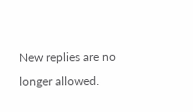New replies are no longer allowed.